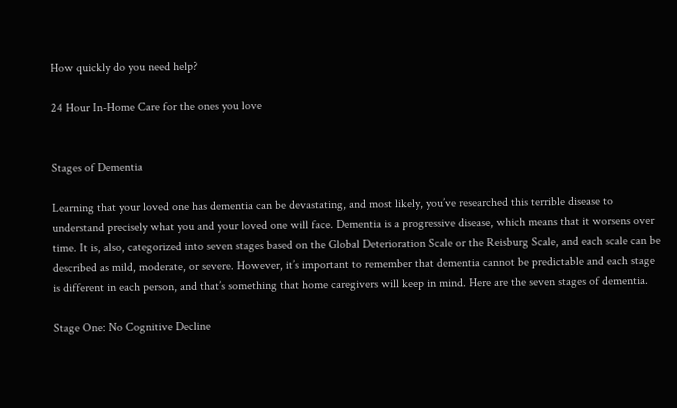How quickly do you need help?

24 Hour In-Home Care for the ones you love


Stages of Dementia

Learning that your loved one has dementia can be devastating, and most likely, you’ve researched this terrible disease to understand precisely what you and your loved one will face. Dementia is a progressive disease, which means that it worsens over time. It is, also, categorized into seven stages based on the Global Deterioration Scale or the Reisburg Scale, and each scale can be described as mild, moderate, or severe. However, it’s important to remember that dementia cannot be predictable and each stage is different in each person, and that’s something that home caregivers will keep in mind. Here are the seven stages of dementia.

Stage One: No Cognitive Decline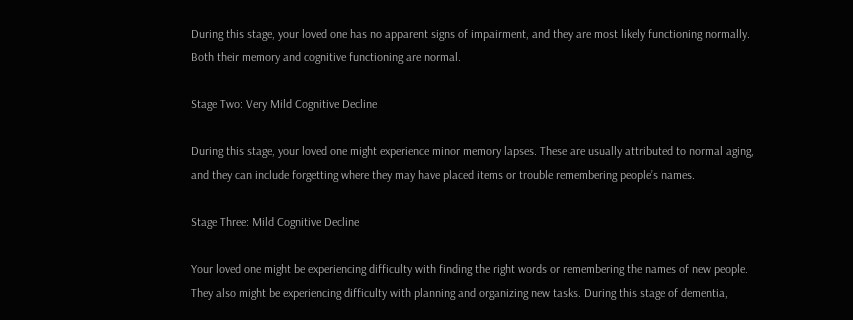During this stage, your loved one has no apparent signs of impairment, and they are most likely functioning normally. Both their memory and cognitive functioning are normal.

Stage Two: Very Mild Cognitive Decline

During this stage, your loved one might experience minor memory lapses. These are usually attributed to normal aging, and they can include forgetting where they may have placed items or trouble remembering people’s names.

Stage Three: Mild Cognitive Decline

Your loved one might be experiencing difficulty with finding the right words or remembering the names of new people. They also might be experiencing difficulty with planning and organizing new tasks. During this stage of dementia,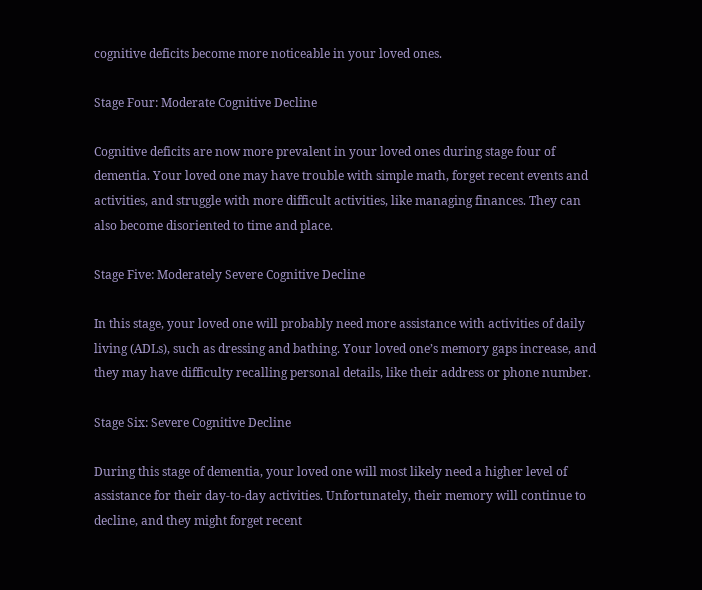cognitive deficits become more noticeable in your loved ones.

Stage Four: Moderate Cognitive Decline

Cognitive deficits are now more prevalent in your loved ones during stage four of dementia. Your loved one may have trouble with simple math, forget recent events and activities, and struggle with more difficult activities, like managing finances. They can also become disoriented to time and place.

Stage Five: Moderately Severe Cognitive Decline

In this stage, your loved one will probably need more assistance with activities of daily living (ADLs), such as dressing and bathing. Your loved one’s memory gaps increase, and they may have difficulty recalling personal details, like their address or phone number.

Stage Six: Severe Cognitive Decline

During this stage of dementia, your loved one will most likely need a higher level of assistance for their day-to-day activities. Unfortunately, their memory will continue to decline, and they might forget recent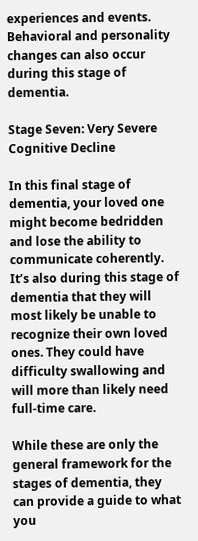experiences and events. Behavioral and personality changes can also occur during this stage of dementia.

Stage Seven: Very Severe Cognitive Decline

In this final stage of dementia, your loved one might become bedridden and lose the ability to communicate coherently. It’s also during this stage of dementia that they will most likely be unable to recognize their own loved ones. They could have difficulty swallowing and will more than likely need full-time care.

While these are only the general framework for the stages of dementia, they can provide a guide to what you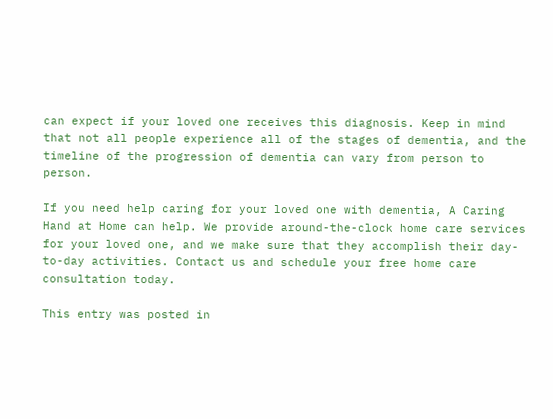can expect if your loved one receives this diagnosis. Keep in mind that not all people experience all of the stages of dementia, and the timeline of the progression of dementia can vary from person to person.

If you need help caring for your loved one with dementia, A Caring Hand at Home can help. We provide around-the-clock home care services for your loved one, and we make sure that they accomplish their day-to-day activities. Contact us and schedule your free home care consultation today.

This entry was posted in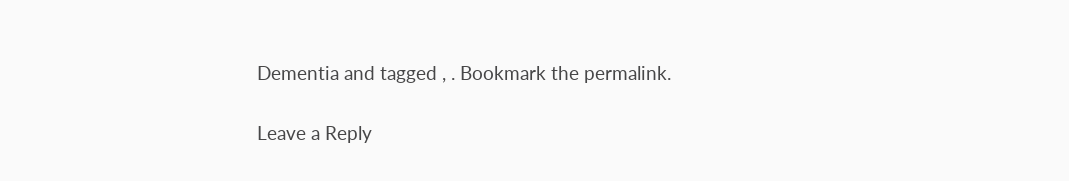Dementia and tagged , . Bookmark the permalink.

Leave a Reply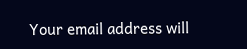Your email address will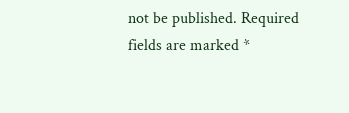not be published. Required fields are marked *